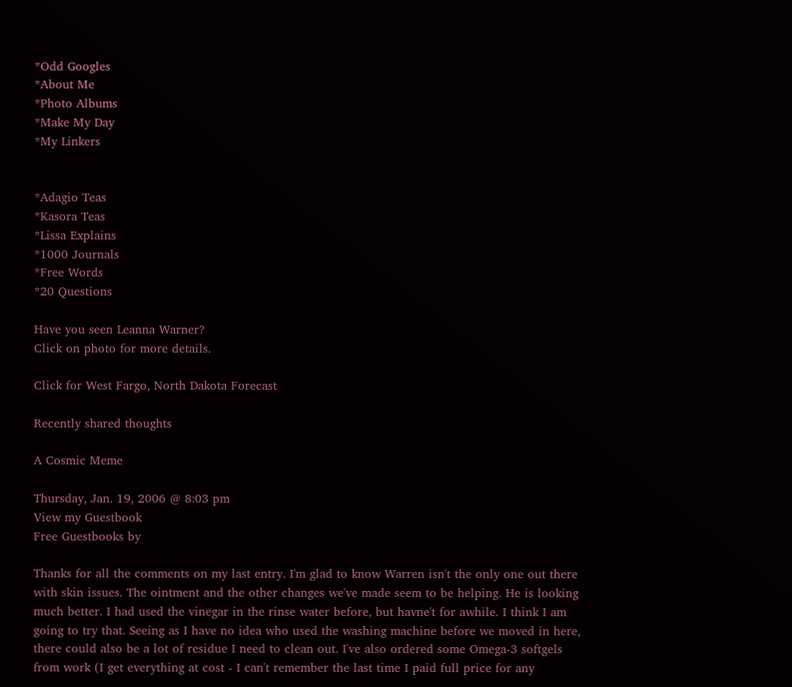*Odd Googles
*About Me
*Photo Albums
*Make My Day
*My Linkers


*Adagio Teas
*Kasora Teas
*Lissa Explains
*1000 Journals
*Free Words
*20 Questions

Have you seen Leanna Warner?
Click on photo for more details.

Click for West Fargo, North Dakota Forecast

Recently shared thoughts

A Cosmic Meme

Thursday, Jan. 19, 2006 @ 8:03 pm
View my Guestbook
Free Guestbooks by

Thanks for all the comments on my last entry. I'm glad to know Warren isn't the only one out there with skin issues. The ointment and the other changes we've made seem to be helping. He is looking much better. I had used the vinegar in the rinse water before, but havne't for awhile. I think I am going to try that. Seeing as I have no idea who used the washing machine before we moved in here, there could also be a lot of residue I need to clean out. I've also ordered some Omega-3 softgels from work (I get everything at cost - I can't remember the last time I paid full price for any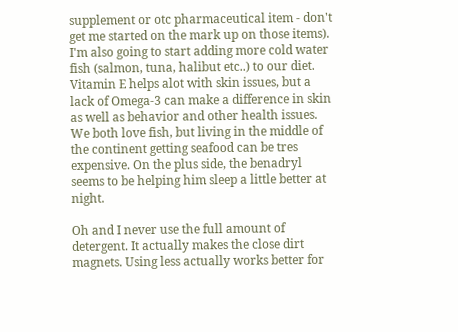supplement or otc pharmaceutical item - don't get me started on the mark up on those items). I'm also going to start adding more cold water fish (salmon, tuna, halibut etc..) to our diet. Vitamin E helps alot with skin issues, but a lack of Omega-3 can make a difference in skin as well as behavior and other health issues. We both love fish, but living in the middle of the continent getting seafood can be tres expensive. On the plus side, the benadryl seems to be helping him sleep a little better at night.

Oh and I never use the full amount of detergent. It actually makes the close dirt magnets. Using less actually works better for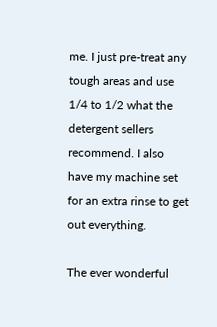me. I just pre-treat any tough areas and use 1/4 to 1/2 what the detergent sellers recommend. I also have my machine set for an extra rinse to get out everything.

The ever wonderful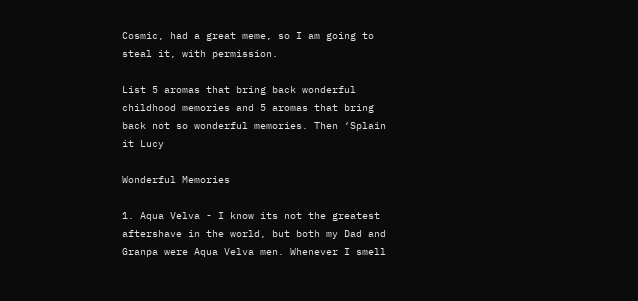Cosmic, had a great meme, so I am going to steal it, with permission.

List 5 aromas that bring back wonderful childhood memories and 5 aromas that bring back not so wonderful memories. Then ‘Splain it Lucy

Wonderful Memories

1. Aqua Velva - I know its not the greatest aftershave in the world, but both my Dad and Granpa were Aqua Velva men. Whenever I smell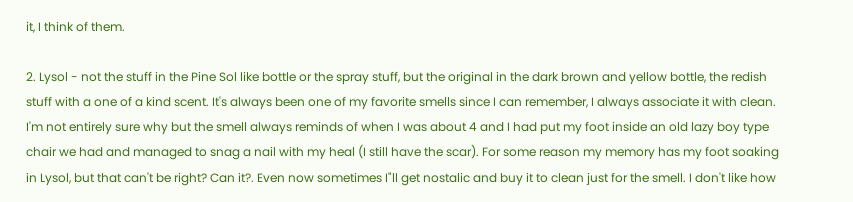it, I think of them.

2. Lysol - not the stuff in the Pine Sol like bottle or the spray stuff, but the original in the dark brown and yellow bottle, the redish stuff with a one of a kind scent. It's always been one of my favorite smells since I can remember, I always associate it with clean. I'm not entirely sure why but the smell always reminds of when I was about 4 and I had put my foot inside an old lazy boy type chair we had and managed to snag a nail with my heal (I still have the scar). For some reason my memory has my foot soaking in Lysol, but that can't be right? Can it?. Even now sometimes I"ll get nostalic and buy it to clean just for the smell. I don't like how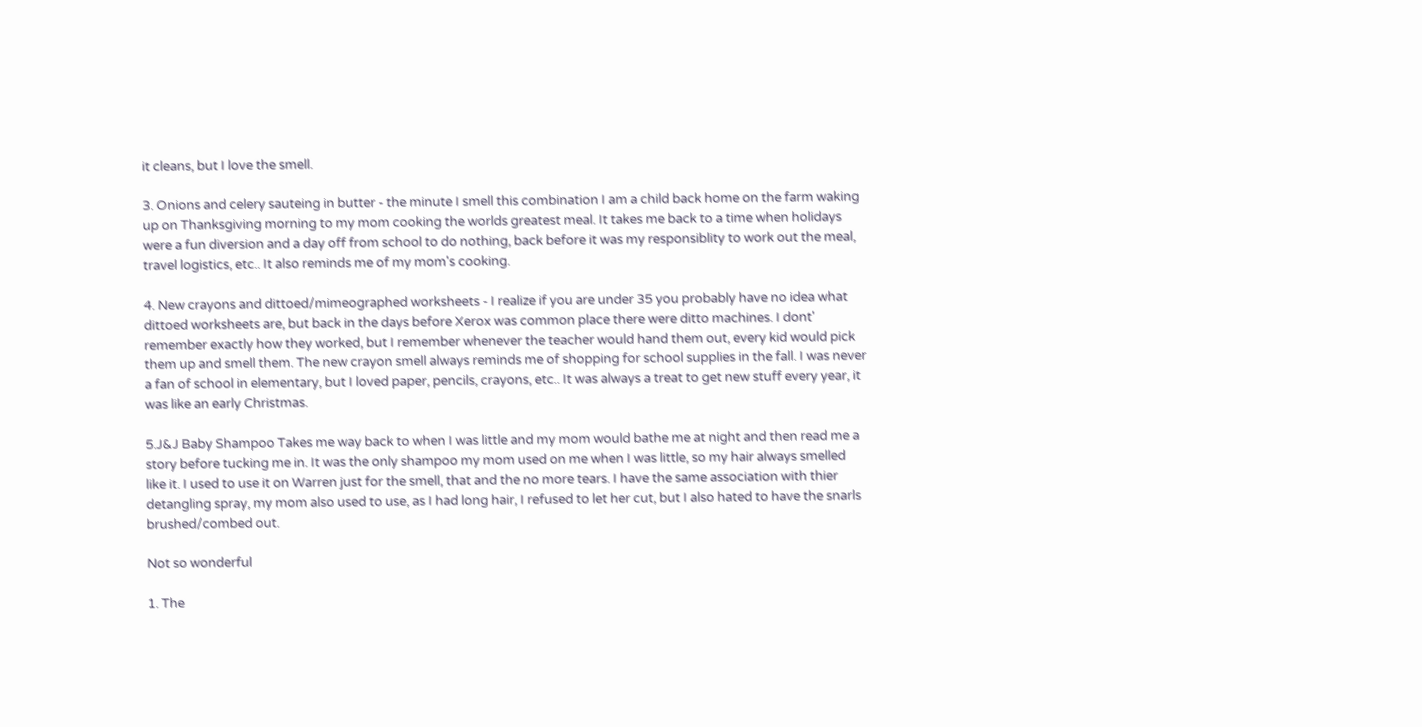it cleans, but I love the smell.

3. Onions and celery sauteing in butter - the minute I smell this combination I am a child back home on the farm waking up on Thanksgiving morning to my mom cooking the worlds greatest meal. It takes me back to a time when holidays were a fun diversion and a day off from school to do nothing, back before it was my responsiblity to work out the meal, travel logistics, etc.. It also reminds me of my mom's cooking.

4. New crayons and dittoed/mimeographed worksheets - I realize if you are under 35 you probably have no idea what dittoed worksheets are, but back in the days before Xerox was common place there were ditto machines. I dont' remember exactly how they worked, but I remember whenever the teacher would hand them out, every kid would pick them up and smell them. The new crayon smell always reminds me of shopping for school supplies in the fall. I was never a fan of school in elementary, but I loved paper, pencils, crayons, etc.. It was always a treat to get new stuff every year, it was like an early Christmas.

5.J&J Baby Shampoo Takes me way back to when I was little and my mom would bathe me at night and then read me a story before tucking me in. It was the only shampoo my mom used on me when I was little, so my hair always smelled like it. I used to use it on Warren just for the smell, that and the no more tears. I have the same association with thier detangling spray, my mom also used to use, as I had long hair, I refused to let her cut, but I also hated to have the snarls brushed/combed out.

Not so wonderful

1. The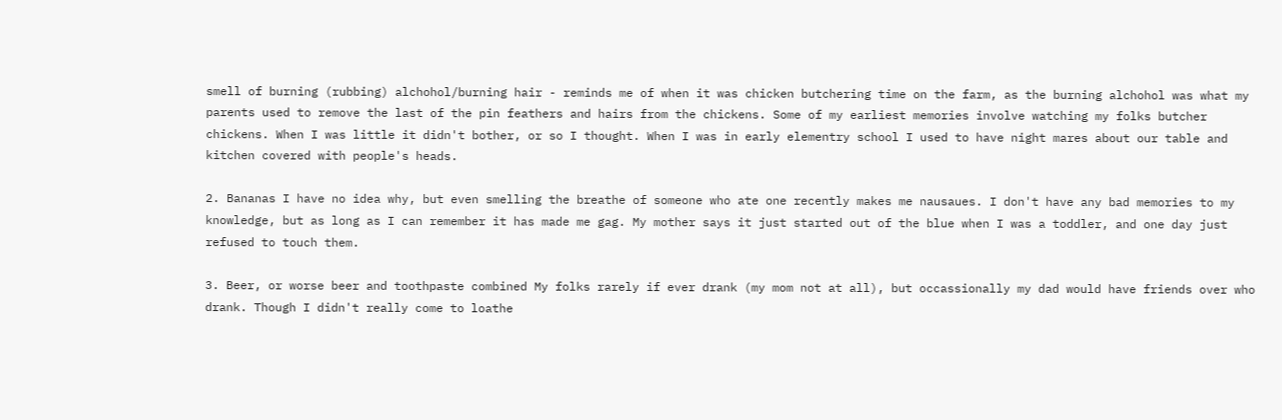smell of burning (rubbing) alchohol/burning hair - reminds me of when it was chicken butchering time on the farm, as the burning alchohol was what my parents used to remove the last of the pin feathers and hairs from the chickens. Some of my earliest memories involve watching my folks butcher chickens. When I was little it didn't bother, or so I thought. When I was in early elementry school I used to have night mares about our table and kitchen covered with people's heads.

2. Bananas I have no idea why, but even smelling the breathe of someone who ate one recently makes me nausaues. I don't have any bad memories to my knowledge, but as long as I can remember it has made me gag. My mother says it just started out of the blue when I was a toddler, and one day just refused to touch them.

3. Beer, or worse beer and toothpaste combined My folks rarely if ever drank (my mom not at all), but occassionally my dad would have friends over who drank. Though I didn't really come to loathe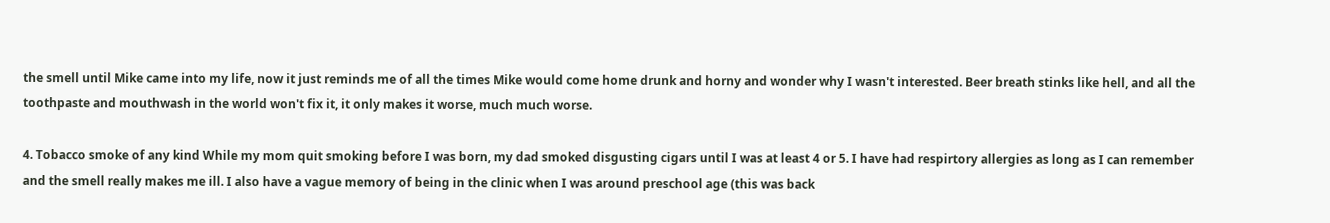the smell until Mike came into my life, now it just reminds me of all the times Mike would come home drunk and horny and wonder why I wasn't interested. Beer breath stinks like hell, and all the toothpaste and mouthwash in the world won't fix it, it only makes it worse, much much worse.

4. Tobacco smoke of any kind While my mom quit smoking before I was born, my dad smoked disgusting cigars until I was at least 4 or 5. I have had respirtory allergies as long as I can remember and the smell really makes me ill. I also have a vague memory of being in the clinic when I was around preschool age (this was back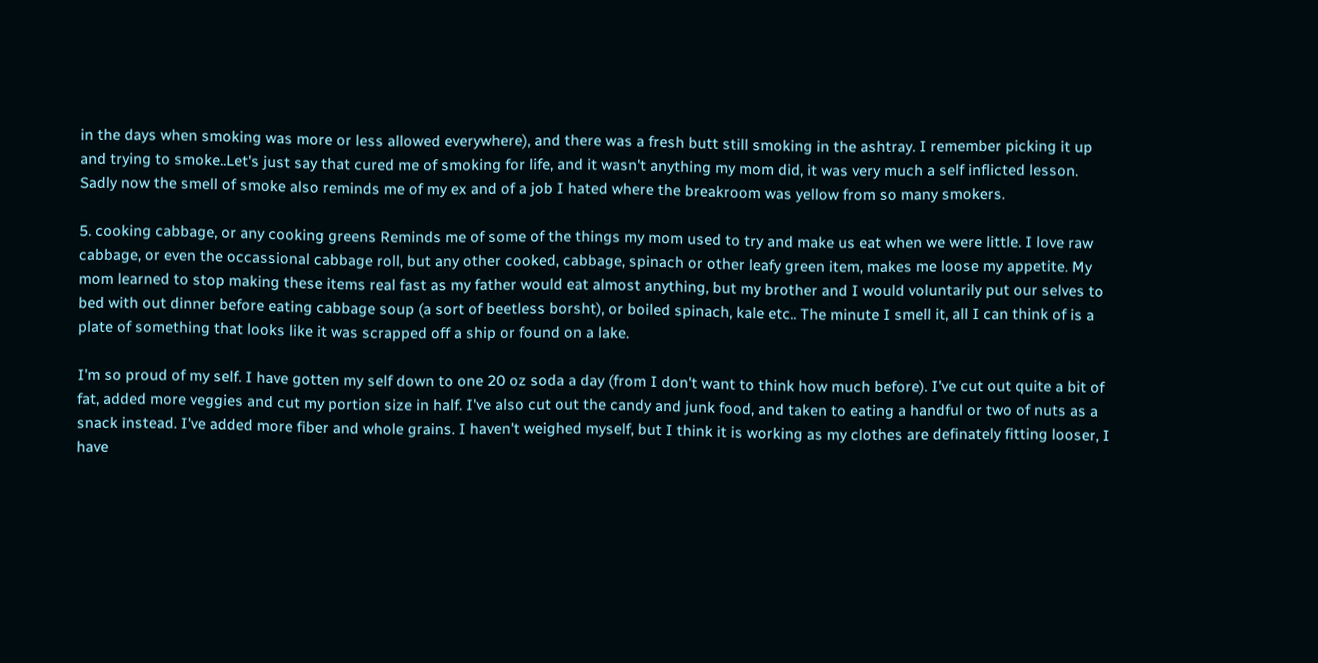in the days when smoking was more or less allowed everywhere), and there was a fresh butt still smoking in the ashtray. I remember picking it up and trying to smoke..Let's just say that cured me of smoking for life, and it wasn't anything my mom did, it was very much a self inflicted lesson. Sadly now the smell of smoke also reminds me of my ex and of a job I hated where the breakroom was yellow from so many smokers.

5. cooking cabbage, or any cooking greens Reminds me of some of the things my mom used to try and make us eat when we were little. I love raw cabbage, or even the occassional cabbage roll, but any other cooked, cabbage, spinach or other leafy green item, makes me loose my appetite. My mom learned to stop making these items real fast as my father would eat almost anything, but my brother and I would voluntarily put our selves to bed with out dinner before eating cabbage soup (a sort of beetless borsht), or boiled spinach, kale etc.. The minute I smell it, all I can think of is a plate of something that looks like it was scrapped off a ship or found on a lake.

I'm so proud of my self. I have gotten my self down to one 20 oz soda a day (from I don't want to think how much before). I've cut out quite a bit of fat, added more veggies and cut my portion size in half. I've also cut out the candy and junk food, and taken to eating a handful or two of nuts as a snack instead. I've added more fiber and whole grains. I haven't weighed myself, but I think it is working as my clothes are definately fitting looser, I have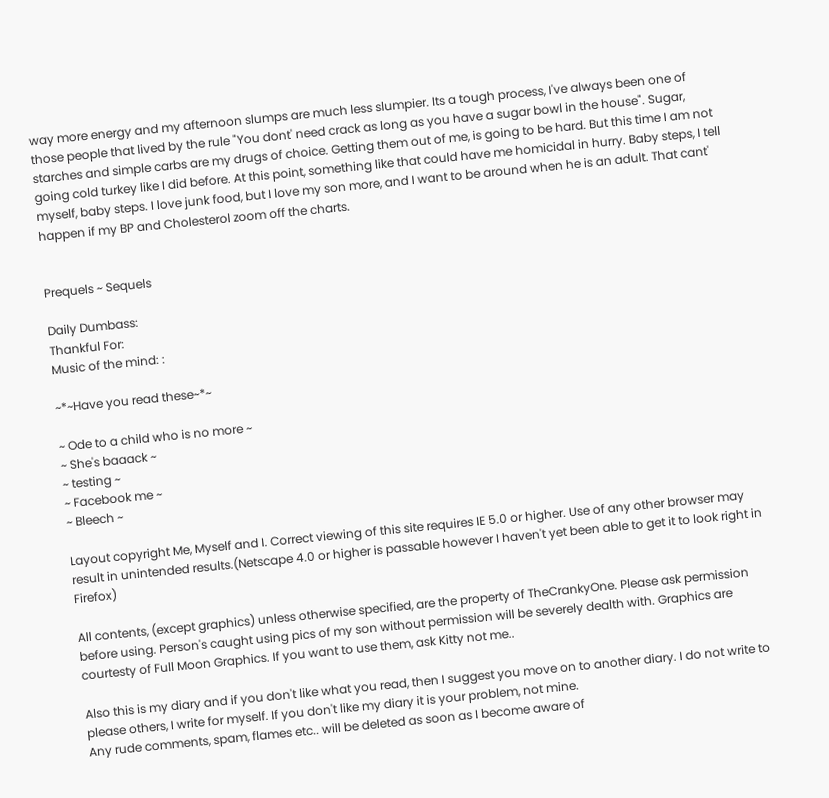way more energy and my afternoon slumps are much less slumpier. Its a tough process, I've always been one of those people that lived by the rule "You dont' need crack as long as you have a sugar bowl in the house". Sugar, starches and simple carbs are my drugs of choice. Getting them out of me, is going to be hard. But this time I am not going cold turkey like I did before. At this point, something like that could have me homicidal in hurry. Baby steps, I tell myself, baby steps. I love junk food, but I love my son more, and I want to be around when he is an adult. That cant' happen if my BP and Cholesterol zoom off the charts.


Prequels ~ Sequels

Daily Dumbass:
Thankful For:
Music of the mind: :

~*~Have you read these~*~

~ Ode to a child who is no more ~
~ She's baaack ~
~ testing ~
~ Facebook me ~
~ Bleech ~

Layout copyright Me, Myself and I. Correct viewing of this site requires IE 5.0 or higher. Use of any other browser may result in unintended results.(Netscape 4.0 or higher is passable however I haven't yet been able to get it to look right in Firefox)

All contents, (except graphics) unless otherwise specified, are the property of TheCrankyOne. Please ask permission before using. Person's caught using pics of my son without permission will be severely dealth with. Graphics are courtesty of Full Moon Graphics. If you want to use them, ask Kitty not me..

Also this is my diary and if you don't like what you read, then I suggest you move on to another diary. I do not write to please others, I write for myself. If you don't like my diary it is your problem, not mine.
Any rude comments, spam, flames etc.. will be deleted as soon as I become aware of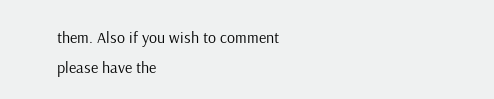them. Also if you wish to comment please have the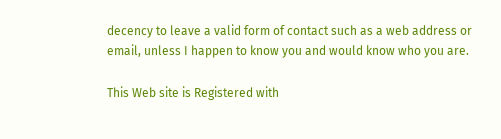decency to leave a valid form of contact such as a web address or email, unless I happen to know you and would know who you are.

This Web site is Registered with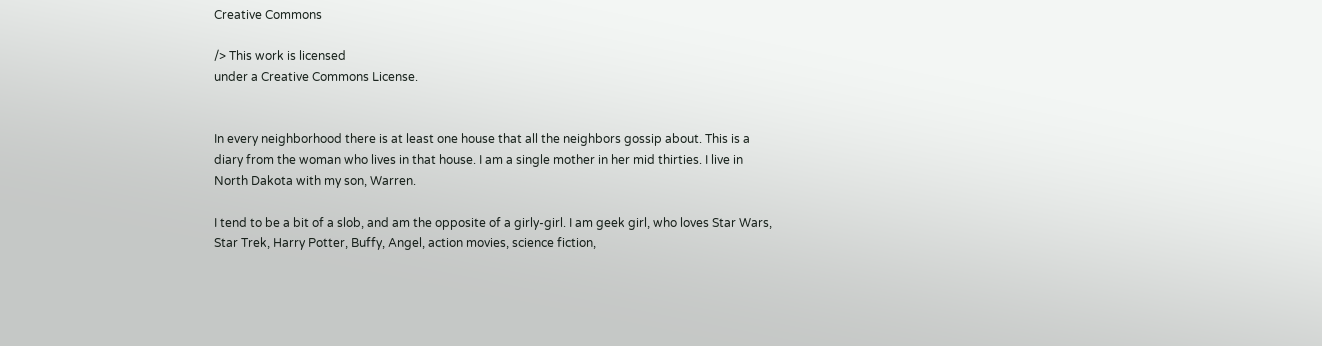Creative Commons

/> This work is licensed
under a Creative Commons License.


In every neighborhood there is at least one house that all the neighbors gossip about. This is a diary from the woman who lives in that house. I am a single mother in her mid thirties. I live in North Dakota with my son, Warren.

I tend to be a bit of a slob, and am the opposite of a girly-girl. I am geek girl, who loves Star Wars, Star Trek, Harry Potter, Buffy, Angel, action movies, science fiction,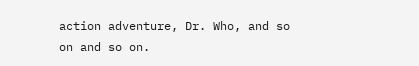action adventure, Dr. Who, and so on and so on.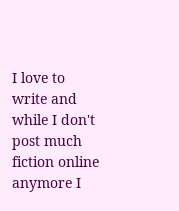I love to write and while I don't post much fiction online anymore I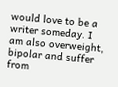would love to be a writer someday. I am also overweight, bipolar and suffer from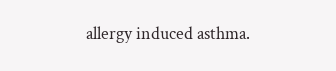allergy induced asthma.